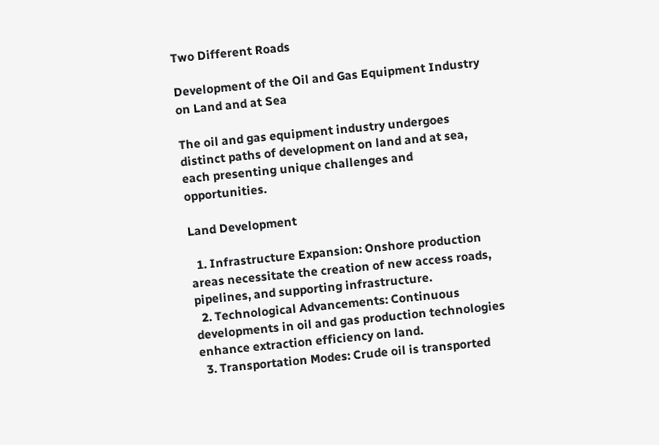Two Different Roads

Development of the Oil and Gas Equipment Industry on Land and at Sea

The oil and gas equipment industry undergoes distinct paths of development on land and at sea, each presenting unique challenges and opportunities.

Land Development

  1. Infrastructure Expansion: Onshore production areas necessitate the creation of new access roads, pipelines, and supporting infrastructure.
  2. Technological Advancements: Continuous developments in oil and gas production technologies enhance extraction efficiency on land.
  3. Transportation Modes: Crude oil is transported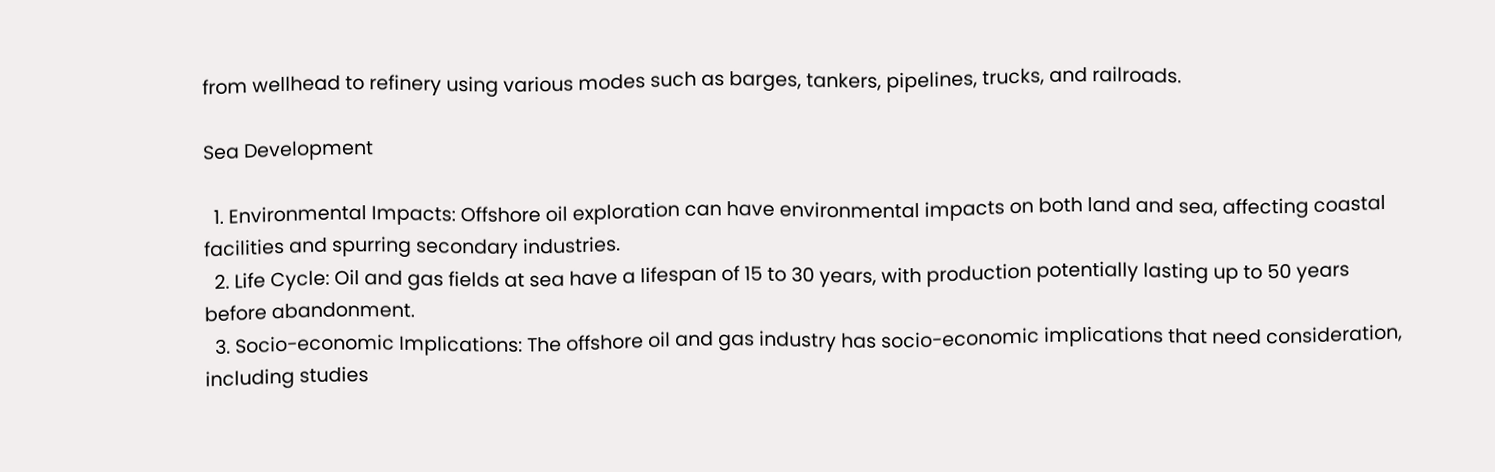from wellhead to refinery using various modes such as barges, tankers, pipelines, trucks, and railroads.

Sea Development

  1. Environmental Impacts: Offshore oil exploration can have environmental impacts on both land and sea, affecting coastal facilities and spurring secondary industries.
  2. Life Cycle: Oil and gas fields at sea have a lifespan of 15 to 30 years, with production potentially lasting up to 50 years before abandonment.
  3. Socio-economic Implications: The offshore oil and gas industry has socio-economic implications that need consideration, including studies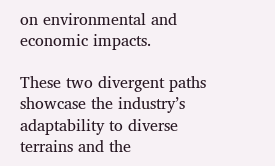on environmental and economic impacts.

These two divergent paths showcase the industry’s adaptability to diverse terrains and the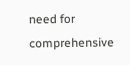need for comprehensive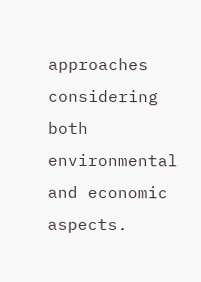approaches considering both environmental and economic aspects.